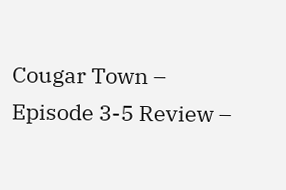Cougar Town – Episode 3-5 Review –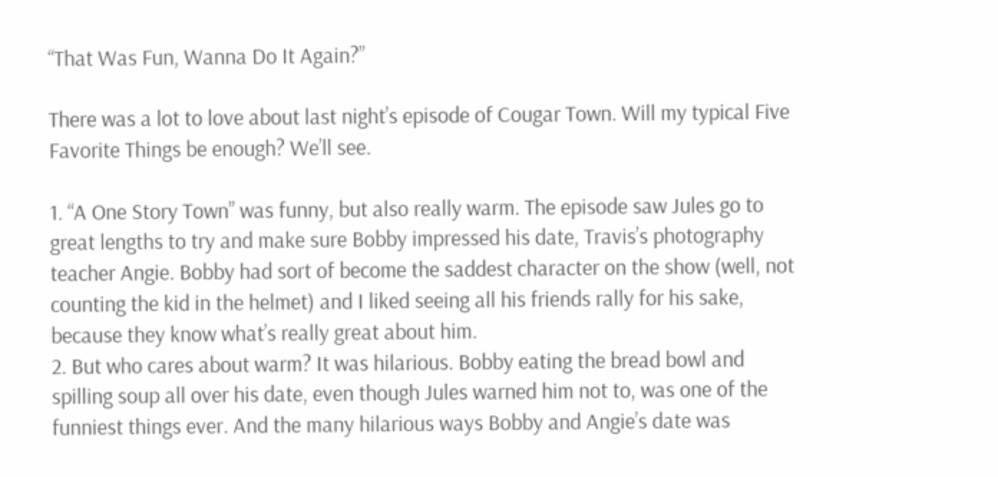“That Was Fun, Wanna Do It Again?”

There was a lot to love about last night’s episode of Cougar Town. Will my typical Five Favorite Things be enough? We’ll see.

1. “A One Story Town” was funny, but also really warm. The episode saw Jules go to great lengths to try and make sure Bobby impressed his date, Travis’s photography teacher Angie. Bobby had sort of become the saddest character on the show (well, not counting the kid in the helmet) and I liked seeing all his friends rally for his sake, because they know what’s really great about him.
2. But who cares about warm? It was hilarious. Bobby eating the bread bowl and spilling soup all over his date, even though Jules warned him not to, was one of the funniest things ever. And the many hilarious ways Bobby and Angie’s date was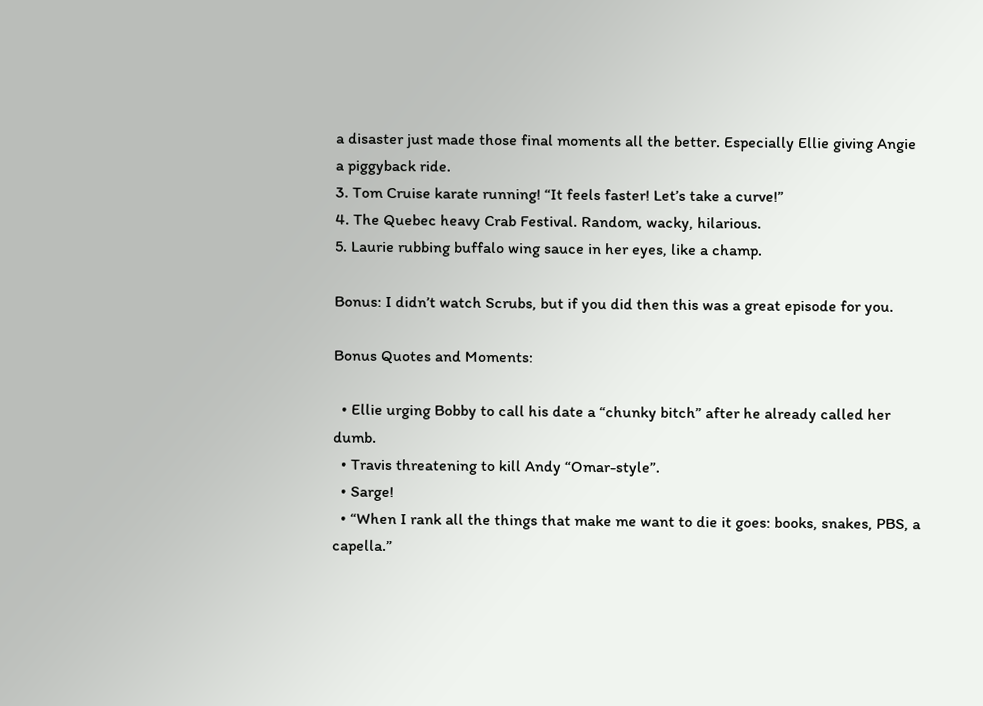a disaster just made those final moments all the better. Especially Ellie giving Angie a piggyback ride.
3. Tom Cruise karate running! “It feels faster! Let’s take a curve!”
4. The Quebec heavy Crab Festival. Random, wacky, hilarious.
5. Laurie rubbing buffalo wing sauce in her eyes, like a champ.

Bonus: I didn’t watch Scrubs, but if you did then this was a great episode for you.

Bonus Quotes and Moments:

  • Ellie urging Bobby to call his date a “chunky bitch” after he already called her dumb.
  • Travis threatening to kill Andy “Omar-style”.
  • Sarge!
  • “When I rank all the things that make me want to die it goes: books, snakes, PBS, a capella.”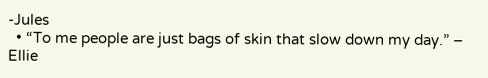-Jules
  • “To me people are just bags of skin that slow down my day.” – Ellie